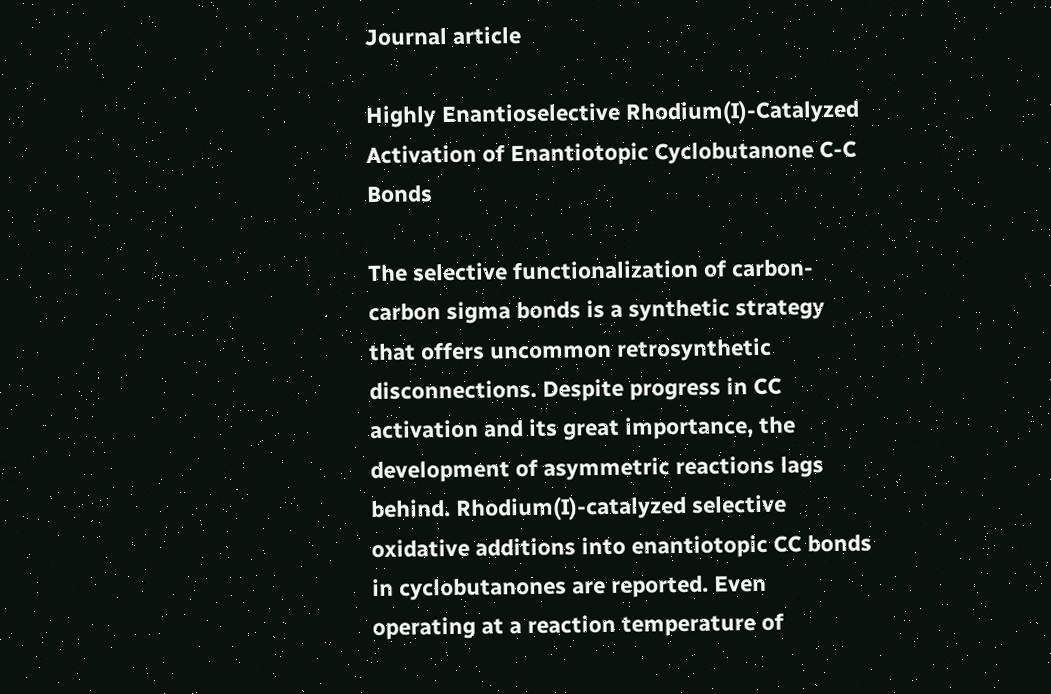Journal article

Highly Enantioselective Rhodium(I)-Catalyzed Activation of Enantiotopic Cyclobutanone C-C Bonds

The selective functionalization of carbon-carbon sigma bonds is a synthetic strategy that offers uncommon retrosynthetic disconnections. Despite progress in CC activation and its great importance, the development of asymmetric reactions lags behind. Rhodium(I)-catalyzed selective oxidative additions into enantiotopic CC bonds in cyclobutanones are reported. Even operating at a reaction temperature of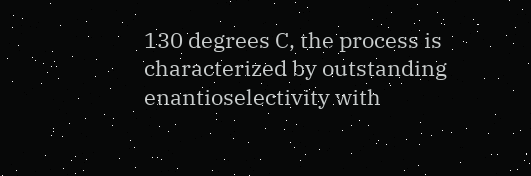130 degrees C, the process is characterized by outstanding enantioselectivity with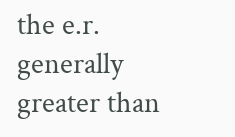the e.r. generally greater than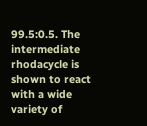99.5:0.5. The intermediate rhodacycle is shown to react with a wide variety of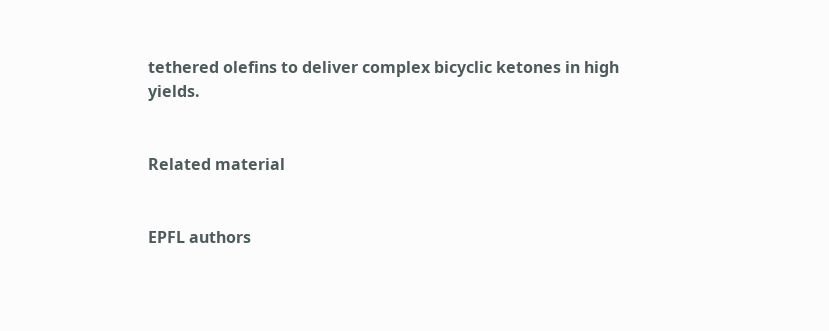tethered olefins to deliver complex bicyclic ketones in high yields.


Related material


EPFL authors